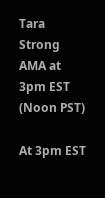Tara Strong AMA at 3pm EST (Noon PST)

At 3pm EST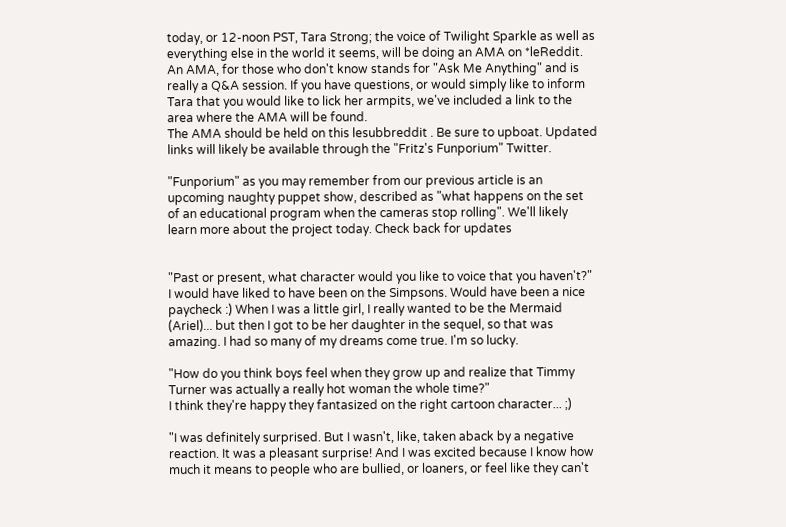today, or 12-noon PST, Tara Strong; the voice of Twilight Sparkle as well as everything else in the world it seems, will be doing an AMA on *leReddit. An AMA, for those who don't know stands for "Ask Me Anything" and is really a Q&A session. If you have questions, or would simply like to inform Tara that you would like to lick her armpits, we've included a link to the area where the AMA will be found.
The AMA should be held on this lesubbreddit . Be sure to upboat. Updated links will likely be available through the "Fritz's Funporium" Twitter.

"Funporium" as you may remember from our previous article is an upcoming naughty puppet show, described as "what happens on the set of an educational program when the cameras stop rolling". We'll likely learn more about the project today. Check back for updates


"Past or present, what character would you like to voice that you haven't?"
I would have liked to have been on the Simpsons. Would have been a nice paycheck :) When I was a little girl, I really wanted to be the Mermaid (Ariel)... but then I got to be her daughter in the sequel, so that was amazing. I had so many of my dreams come true. I'm so lucky.

"How do you think boys feel when they grow up and realize that Timmy Turner was actually a really hot woman the whole time?"
I think they're happy they fantasized on the right cartoon character... ;)

"I was definitely surprised. But I wasn't, like, taken aback by a negative reaction. It was a pleasant surprise! And I was excited because I know how much it means to people who are bullied, or loaners, or feel like they can't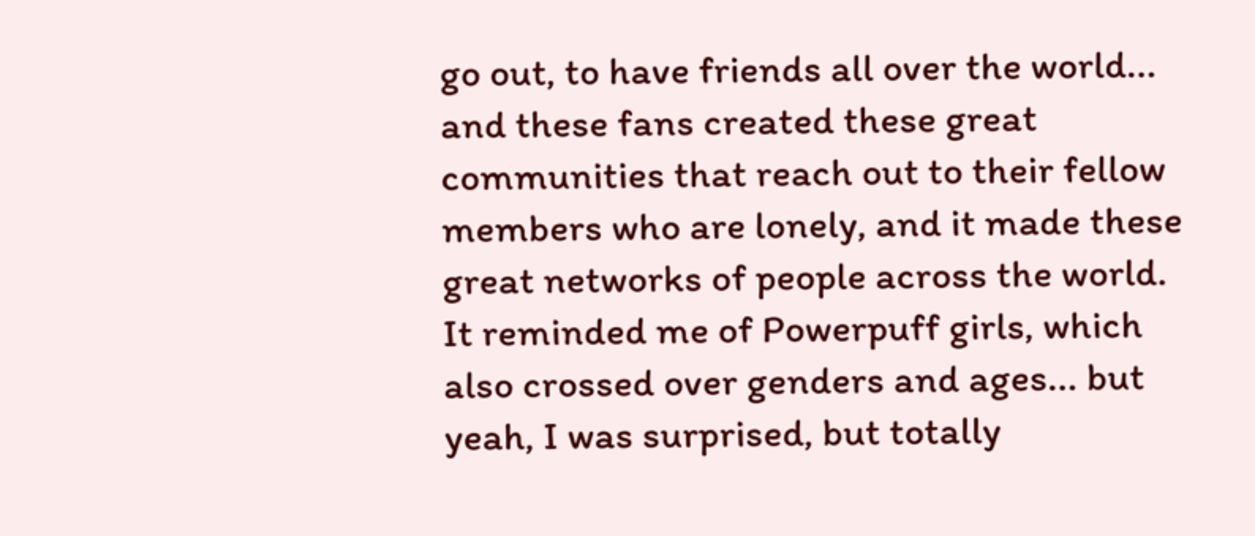go out, to have friends all over the world... and these fans created these great communities that reach out to their fellow members who are lonely, and it made these great networks of people across the world. It reminded me of Powerpuff girls, which also crossed over genders and ages... but yeah, I was surprised, but totally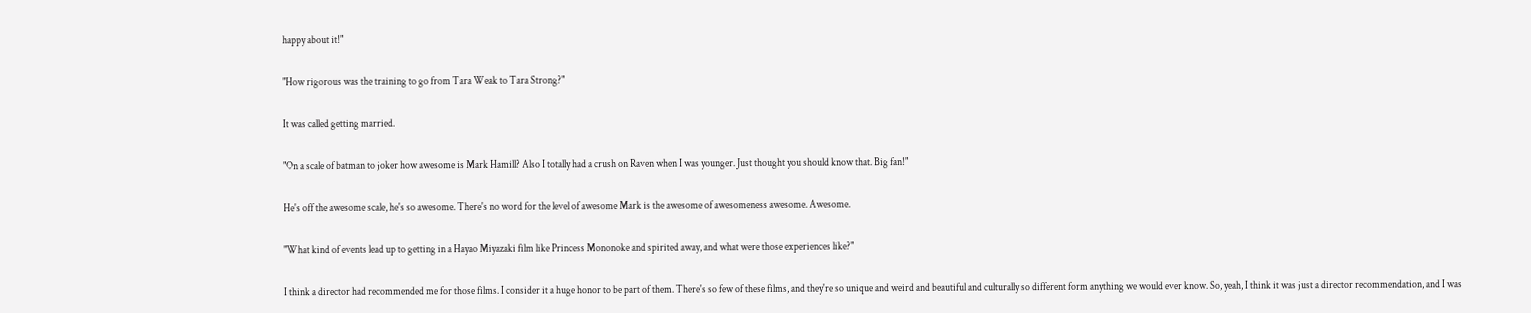happy about it!"

"How rigorous was the training to go from Tara Weak to Tara Strong?"

It was called getting married.

"On a scale of batman to joker how awesome is Mark Hamill? Also I totally had a crush on Raven when I was younger. Just thought you should know that. Big fan!"

He's off the awesome scale, he's so awesome. There's no word for the level of awesome Mark is the awesome of awesomeness awesome. Awesome.

"What kind of events lead up to getting in a Hayao Miyazaki film like Princess Mononoke and spirited away, and what were those experiences like?"

I think a director had recommended me for those films. I consider it a huge honor to be part of them. There's so few of these films, and they're so unique and weird and beautiful and culturally so different form anything we would ever know. So, yeah, I think it was just a director recommendation, and I was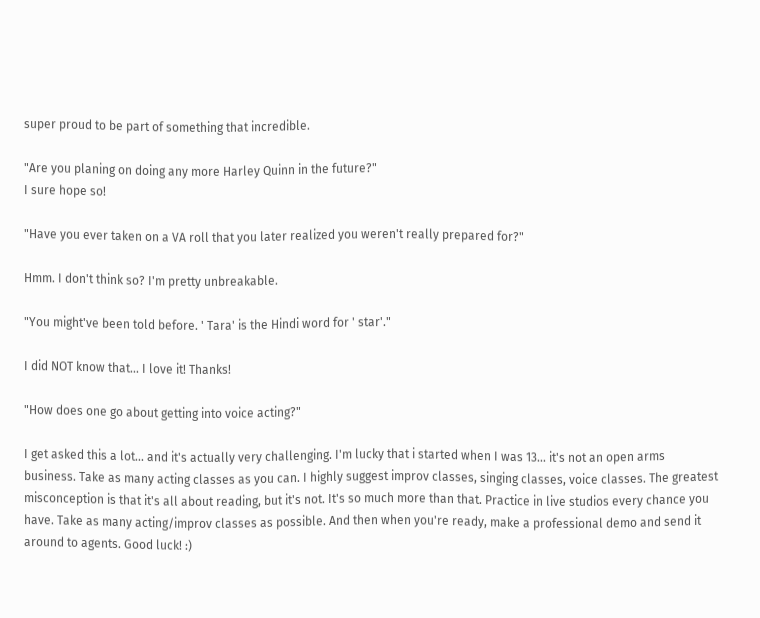super proud to be part of something that incredible.

"Are you planing on doing any more Harley Quinn in the future?"
I sure hope so!

"Have you ever taken on a VA roll that you later realized you weren't really prepared for?"

Hmm. I don't think so? I'm pretty unbreakable.

"You might've been told before. ' Tara' is the Hindi word for ' star'."

I did NOT know that... I love it! Thanks!

"How does one go about getting into voice acting?"

I get asked this a lot... and it's actually very challenging. I'm lucky that i started when I was 13... it's not an open arms business. Take as many acting classes as you can. I highly suggest improv classes, singing classes, voice classes. The greatest misconception is that it's all about reading, but it's not. It's so much more than that. Practice in live studios every chance you have. Take as many acting/improv classes as possible. And then when you're ready, make a professional demo and send it around to agents. Good luck! :)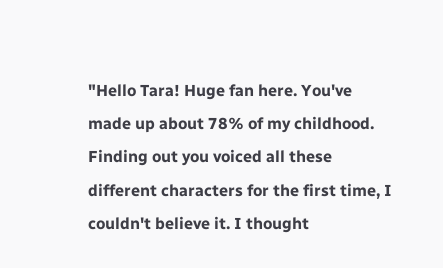"Hello Tara! Huge fan here. You've made up about 78% of my childhood. Finding out you voiced all these different characters for the first time, I couldn't believe it. I thought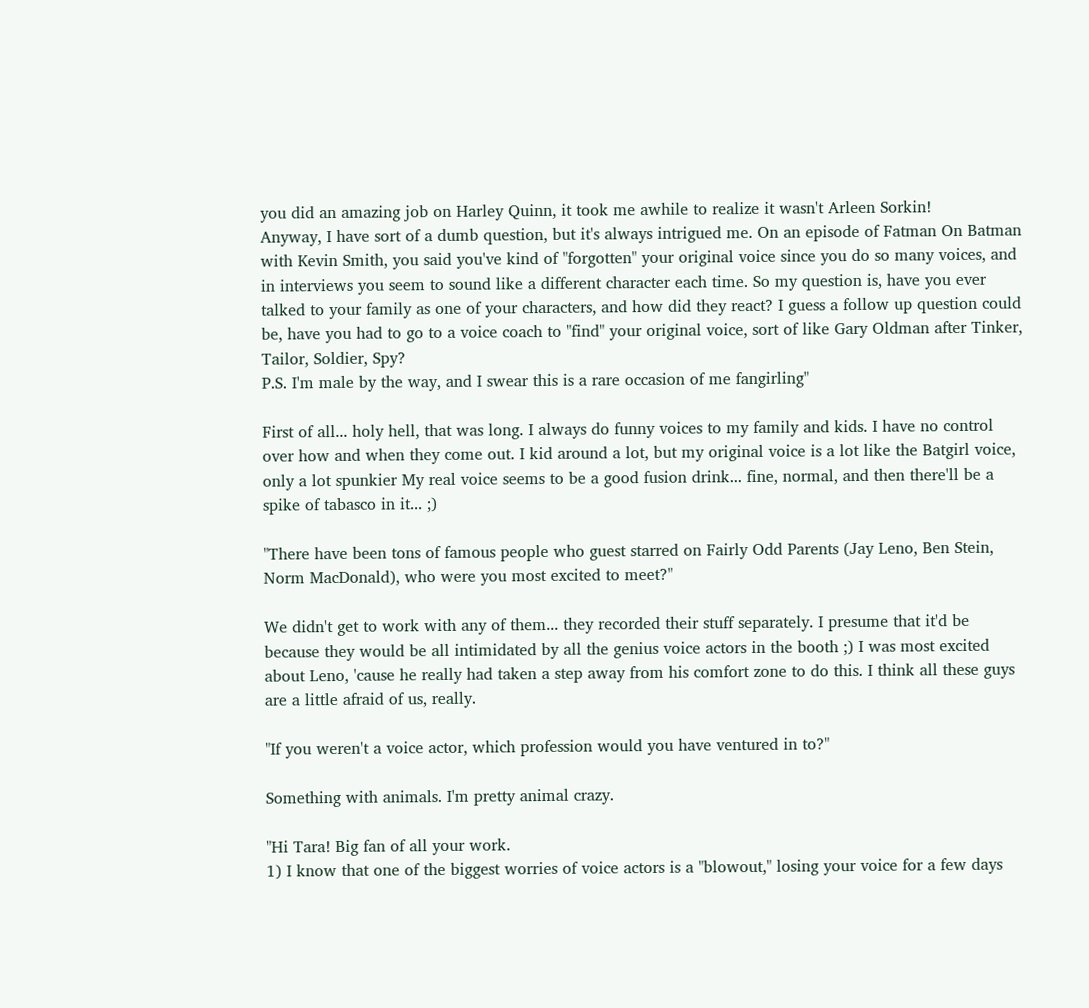you did an amazing job on Harley Quinn, it took me awhile to realize it wasn't Arleen Sorkin!
Anyway, I have sort of a dumb question, but it's always intrigued me. On an episode of Fatman On Batman with Kevin Smith, you said you've kind of "forgotten" your original voice since you do so many voices, and in interviews you seem to sound like a different character each time. So my question is, have you ever talked to your family as one of your characters, and how did they react? I guess a follow up question could be, have you had to go to a voice coach to "find" your original voice, sort of like Gary Oldman after Tinker, Tailor, Soldier, Spy?
P.S. I'm male by the way, and I swear this is a rare occasion of me fangirling"

First of all... holy hell, that was long. I always do funny voices to my family and kids. I have no control over how and when they come out. I kid around a lot, but my original voice is a lot like the Batgirl voice, only a lot spunkier My real voice seems to be a good fusion drink... fine, normal, and then there'll be a spike of tabasco in it... ;)

"There have been tons of famous people who guest starred on Fairly Odd Parents (Jay Leno, Ben Stein, Norm MacDonald), who were you most excited to meet?"

We didn't get to work with any of them... they recorded their stuff separately. I presume that it'd be because they would be all intimidated by all the genius voice actors in the booth ;) I was most excited about Leno, 'cause he really had taken a step away from his comfort zone to do this. I think all these guys are a little afraid of us, really.

"If you weren't a voice actor, which profession would you have ventured in to?"

Something with animals. I'm pretty animal crazy.

"Hi Tara! Big fan of all your work.
1) I know that one of the biggest worries of voice actors is a "blowout," losing your voice for a few days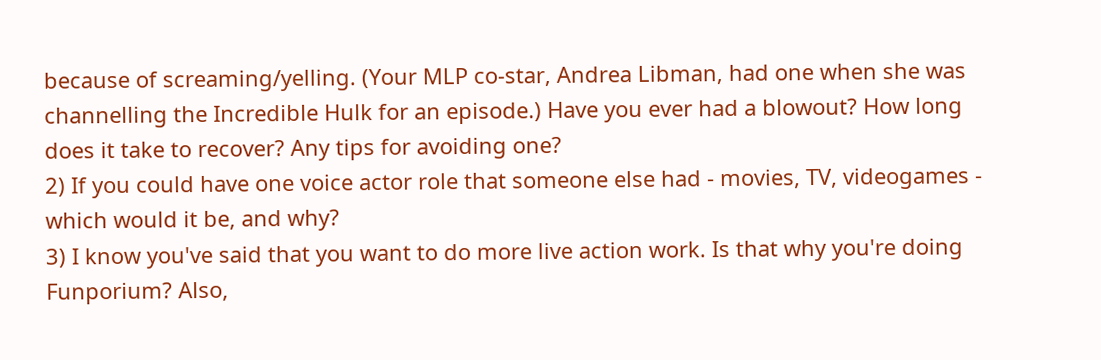because of screaming/yelling. (Your MLP co-star, Andrea Libman, had one when she was channelling the Incredible Hulk for an episode.) Have you ever had a blowout? How long does it take to recover? Any tips for avoiding one?
2) If you could have one voice actor role that someone else had - movies, TV, videogames - which would it be, and why?
3) I know you've said that you want to do more live action work. Is that why you're doing Funporium? Also,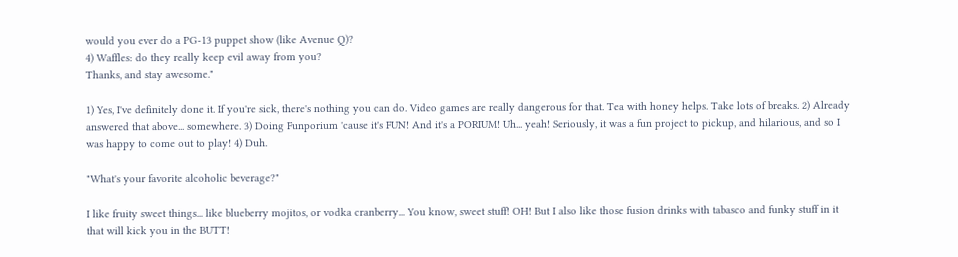would you ever do a PG-13 puppet show (like Avenue Q)?
4) Waffles: do they really keep evil away from you?
Thanks, and stay awesome."

1) Yes, I've definitely done it. If you're sick, there's nothing you can do. Video games are really dangerous for that. Tea with honey helps. Take lots of breaks. 2) Already answered that above... somewhere. 3) Doing Funporium 'cause it's FUN! And it's a PORIUM! Uh... yeah! Seriously, it was a fun project to pickup, and hilarious, and so I was happy to come out to play! 4) Duh.

"What's your favorite alcoholic beverage?"

I like fruity sweet things... like blueberry mojitos, or vodka cranberry... You know, sweet stuff! OH! But I also like those fusion drinks with tabasco and funky stuff in it that will kick you in the BUTT!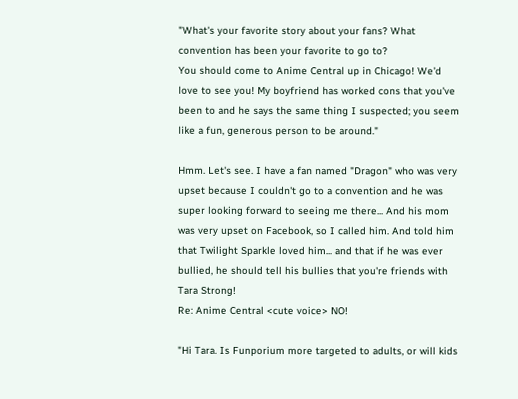"What's your favorite story about your fans? What convention has been your favorite to go to?
You should come to Anime Central up in Chicago! We'd love to see you! My boyfriend has worked cons that you've been to and he says the same thing I suspected; you seem like a fun, generous person to be around."

Hmm. Let's see. I have a fan named "Dragon" who was very upset because I couldn't go to a convention and he was super looking forward to seeing me there... And his mom was very upset on Facebook, so I called him. And told him that Twilight Sparkle loved him... and that if he was ever bullied, he should tell his bullies that you're friends with Tara Strong!
Re: Anime Central <cute voice> NO!

"Hi Tara. Is Funporium more targeted to adults, or will kids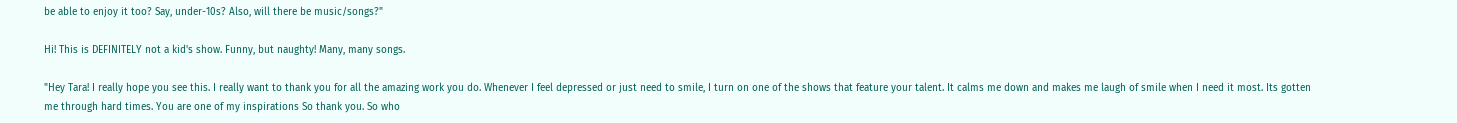be able to enjoy it too? Say, under-10s? Also, will there be music/songs?"

Hi! This is DEFINITELY not a kid's show. Funny, but naughty! Many, many songs.

"Hey Tara! I really hope you see this. I really want to thank you for all the amazing work you do. Whenever I feel depressed or just need to smile, I turn on one of the shows that feature your talent. It calms me down and makes me laugh of smile when I need it most. Its gotten me through hard times. You are one of my inspirations So thank you. So who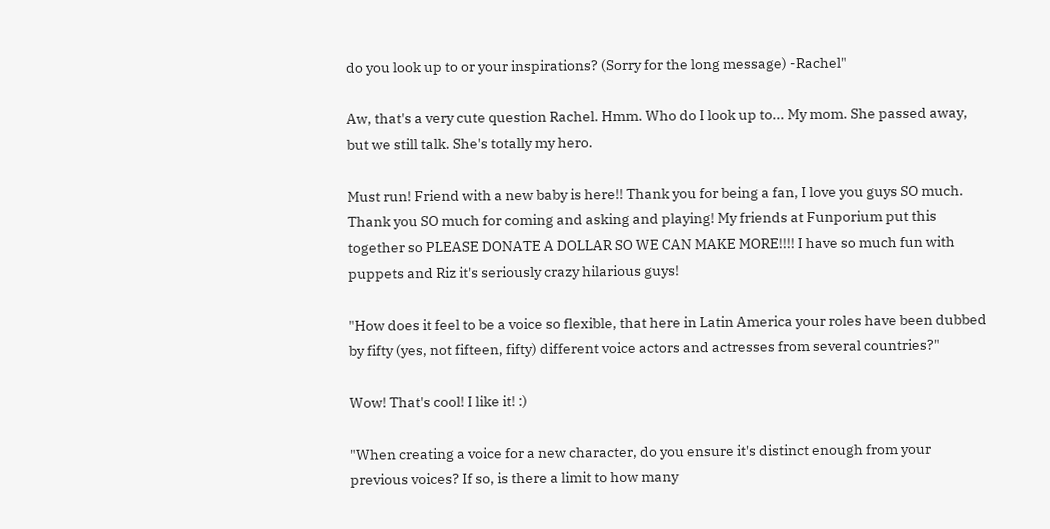do you look up to or your inspirations? (Sorry for the long message) -Rachel"

Aw, that's a very cute question Rachel. Hmm. Who do I look up to... My mom. She passed away, but we still talk. She's totally my hero.

Must run! Friend with a new baby is here!! Thank you for being a fan, I love you guys SO much. Thank you SO much for coming and asking and playing! My friends at Funporium put this together so PLEASE DONATE A DOLLAR SO WE CAN MAKE MORE!!!! I have so much fun with puppets and Riz it's seriously crazy hilarious guys!

"How does it feel to be a voice so flexible, that here in Latin America your roles have been dubbed by fifty (yes, not fifteen, fifty) different voice actors and actresses from several countries?"

Wow! That's cool! I like it! :)

"When creating a voice for a new character, do you ensure it's distinct enough from your previous voices? If so, is there a limit to how many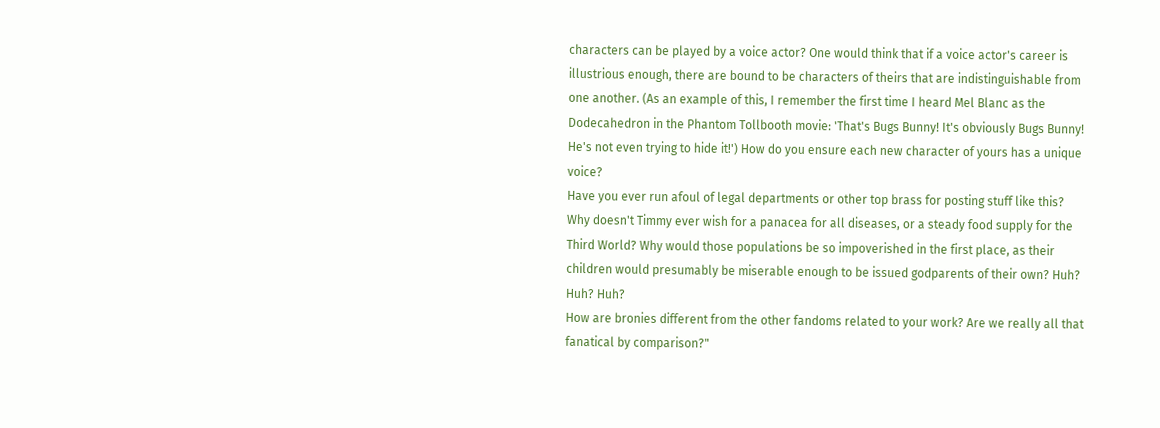characters can be played by a voice actor? One would think that if a voice actor's career is illustrious enough, there are bound to be characters of theirs that are indistinguishable from one another. (As an example of this, I remember the first time I heard Mel Blanc as the Dodecahedron in the Phantom Tollbooth movie: 'That's Bugs Bunny! It's obviously Bugs Bunny! He's not even trying to hide it!') How do you ensure each new character of yours has a unique voice?
Have you ever run afoul of legal departments or other top brass for posting stuff like this?
Why doesn't Timmy ever wish for a panacea for all diseases, or a steady food supply for the Third World? Why would those populations be so impoverished in the first place, as their children would presumably be miserable enough to be issued godparents of their own? Huh? Huh? Huh?
How are bronies different from the other fandoms related to your work? Are we really all that fanatical by comparison?"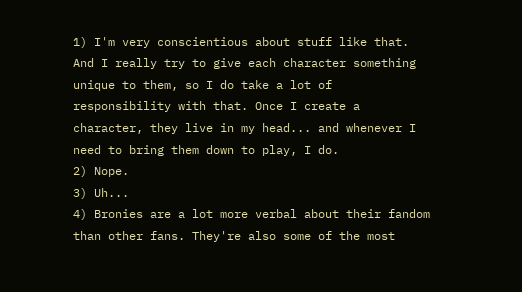1) I'm very conscientious about stuff like that. And I really try to give each character something unique to them, so I do take a lot of responsibility with that. Once I create a character, they live in my head... and whenever I need to bring them down to play, I do.
2) Nope.
3) Uh...
4) Bronies are a lot more verbal about their fandom than other fans. They're also some of the most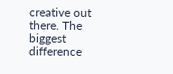creative out there. The biggest difference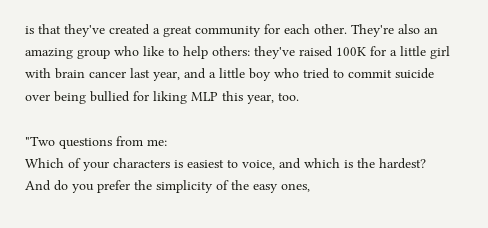is that they've created a great community for each other. They're also an amazing group who like to help others: they've raised 100K for a little girl with brain cancer last year, and a little boy who tried to commit suicide over being bullied for liking MLP this year, too.

"Two questions from me:
Which of your characters is easiest to voice, and which is the hardest? And do you prefer the simplicity of the easy ones,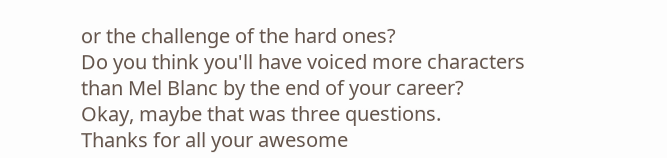or the challenge of the hard ones?
Do you think you'll have voiced more characters than Mel Blanc by the end of your career?
Okay, maybe that was three questions.
Thanks for all your awesome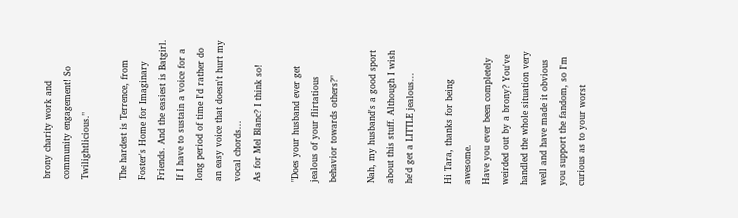brony charity work and community engagement! So Twilightlicious."

The hardest is Terrence, from Foster's Home for Imaginary Friends. And the easiest is Batgirl. If I have to sustain a voice for a long period of time I'd rather do an easy voice that doesn't hurt my vocal chords...
As for Mel Blanc? I think so!

"Does your husband ever get jealous of your flirtatious behavior towards others?"

Nah, my husband's a good sport about this stuff. Although I wish he'd get a LITTLE jealous...

Hi Tara, thanks for being awesome.
Have you ever been completely weirded out by a brony? You've handled the whole situation very well and have made it obvious you support the fandom, so I'm curious as to your worst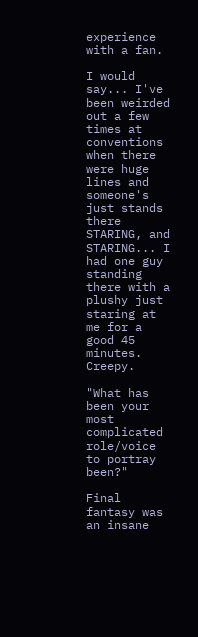experience with a fan.

I would say... I've been weirded out a few times at conventions when there were huge lines and someone's just stands there STARING, and STARING... I had one guy standing there with a plushy just staring at me for a good 45 minutes. Creepy.

"What has been your most complicated role/voice to portray been?"

Final fantasy was an insane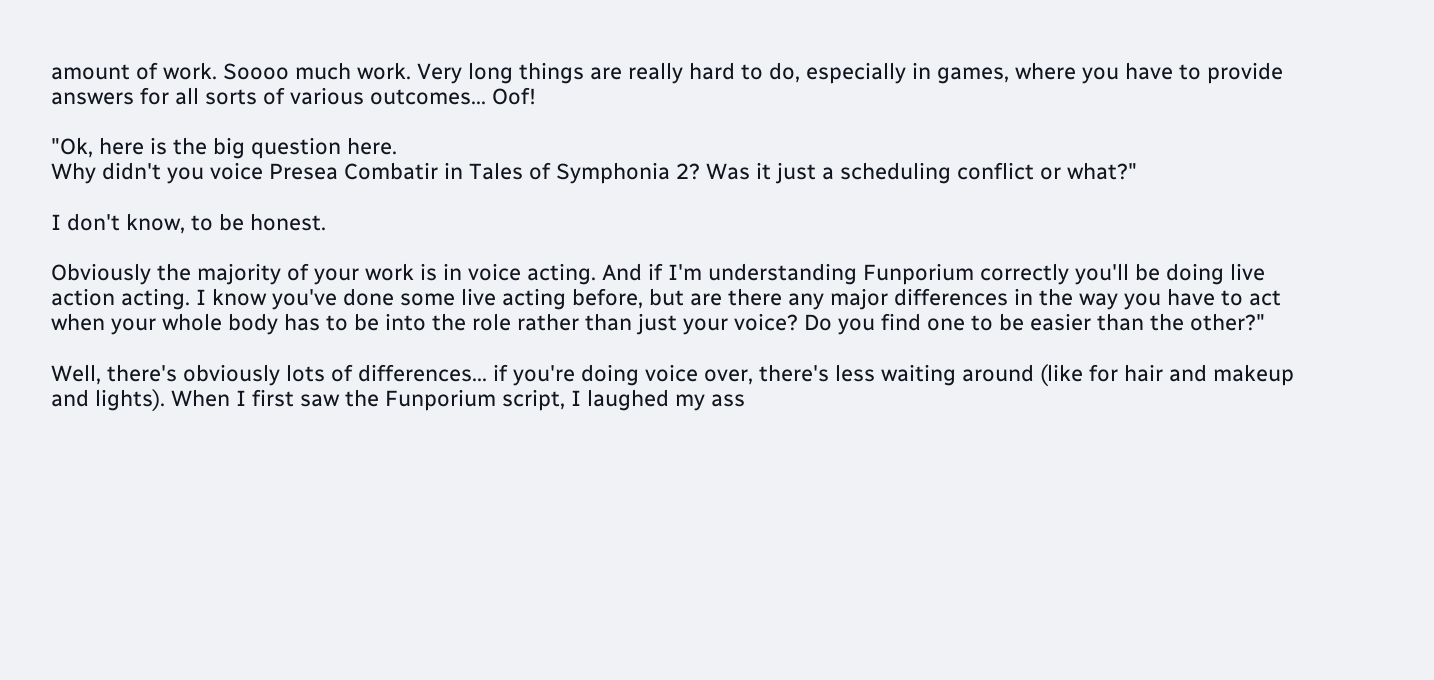amount of work. Soooo much work. Very long things are really hard to do, especially in games, where you have to provide answers for all sorts of various outcomes... Oof!

"Ok, here is the big question here.
Why didn't you voice Presea Combatir in Tales of Symphonia 2? Was it just a scheduling conflict or what?"

I don't know, to be honest.

Obviously the majority of your work is in voice acting. And if I'm understanding Funporium correctly you'll be doing live action acting. I know you've done some live acting before, but are there any major differences in the way you have to act when your whole body has to be into the role rather than just your voice? Do you find one to be easier than the other?"

Well, there's obviously lots of differences... if you're doing voice over, there's less waiting around (like for hair and makeup and lights). When I first saw the Funporium script, I laughed my ass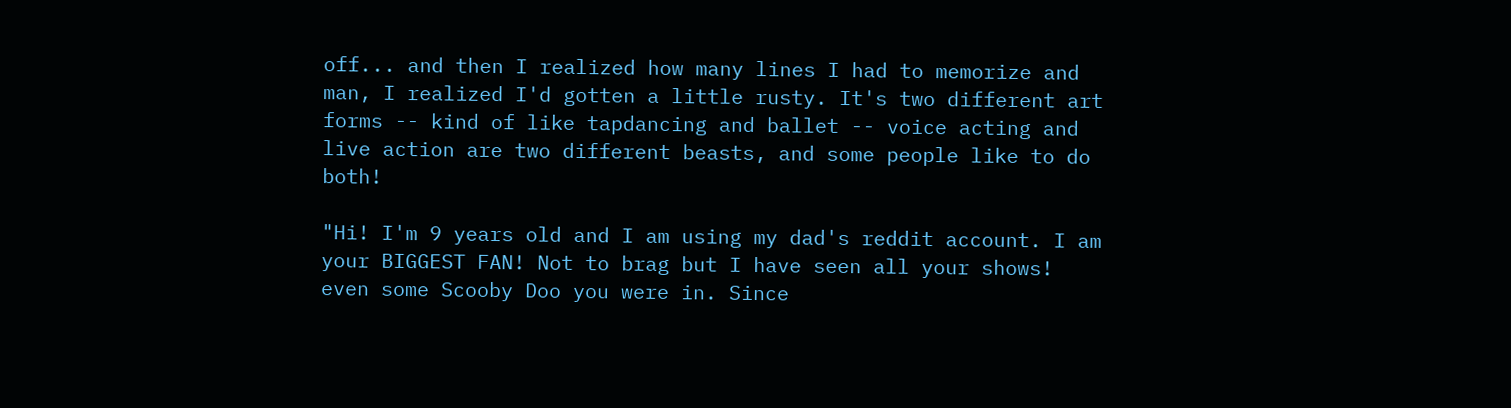off... and then I realized how many lines I had to memorize and man, I realized I'd gotten a little rusty. It's two different art forms -- kind of like tapdancing and ballet -- voice acting and live action are two different beasts, and some people like to do both!

"Hi! I'm 9 years old and I am using my dad's reddit account. I am your BIGGEST FAN! Not to brag but I have seen all your shows! even some Scooby Doo you were in. Since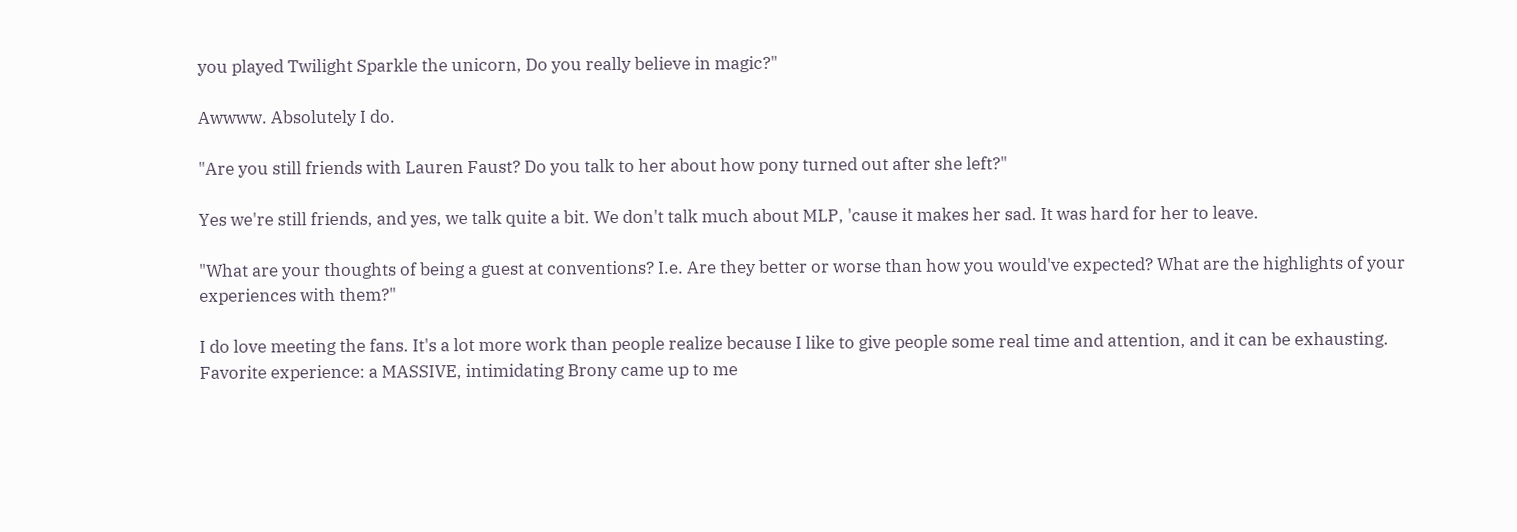you played Twilight Sparkle the unicorn, Do you really believe in magic?"

Awwww. Absolutely I do.

"Are you still friends with Lauren Faust? Do you talk to her about how pony turned out after she left?"

Yes we're still friends, and yes, we talk quite a bit. We don't talk much about MLP, 'cause it makes her sad. It was hard for her to leave.

"What are your thoughts of being a guest at conventions? I.e. Are they better or worse than how you would've expected? What are the highlights of your experiences with them?"

I do love meeting the fans. It's a lot more work than people realize because I like to give people some real time and attention, and it can be exhausting.
Favorite experience: a MASSIVE, intimidating Brony came up to me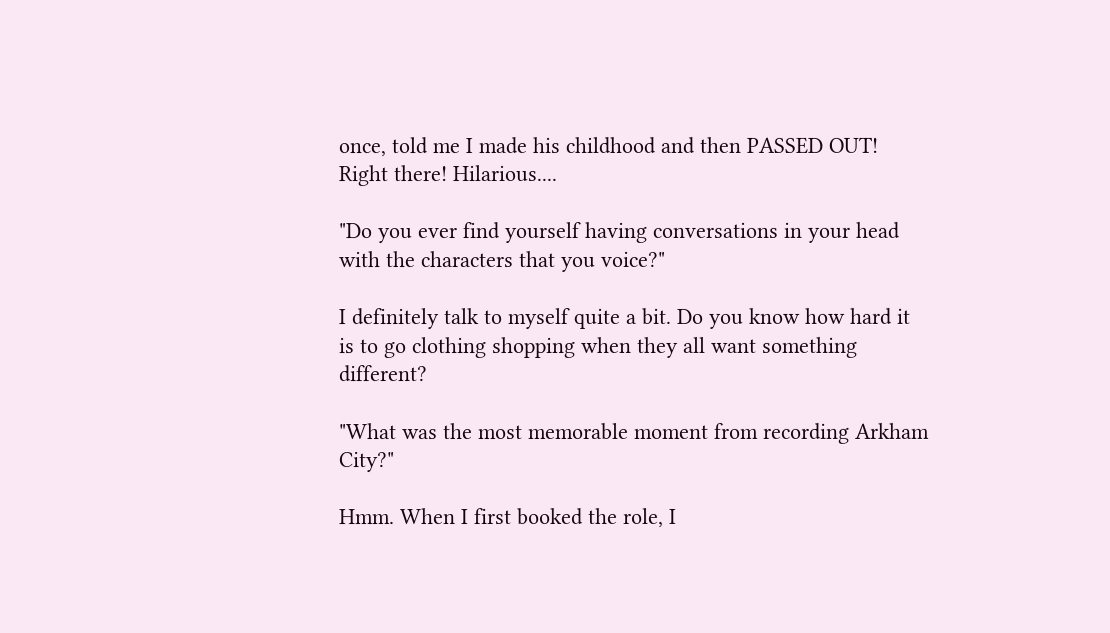once, told me I made his childhood and then PASSED OUT! Right there! Hilarious....

"Do you ever find yourself having conversations in your head with the characters that you voice?"

I definitely talk to myself quite a bit. Do you know how hard it is to go clothing shopping when they all want something different?

"What was the most memorable moment from recording Arkham City?"

Hmm. When I first booked the role, I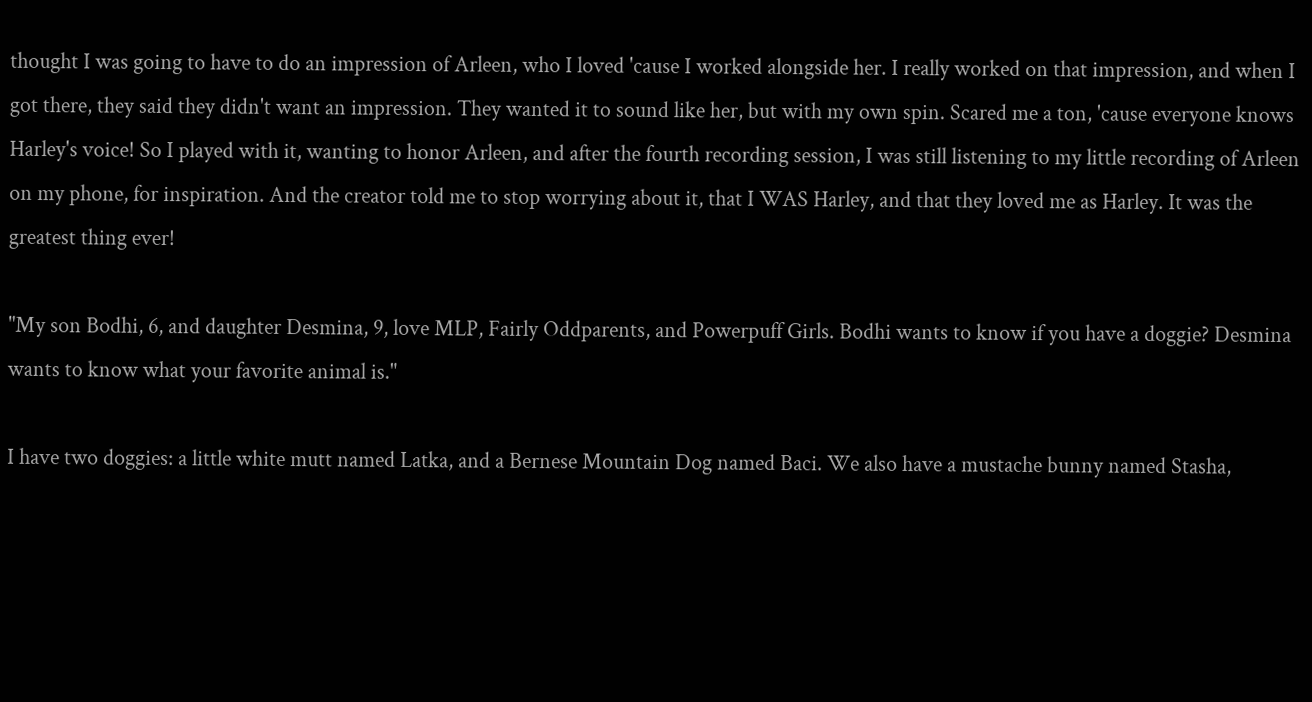thought I was going to have to do an impression of Arleen, who I loved 'cause I worked alongside her. I really worked on that impression, and when I got there, they said they didn't want an impression. They wanted it to sound like her, but with my own spin. Scared me a ton, 'cause everyone knows Harley's voice! So I played with it, wanting to honor Arleen, and after the fourth recording session, I was still listening to my little recording of Arleen on my phone, for inspiration. And the creator told me to stop worrying about it, that I WAS Harley, and that they loved me as Harley. It was the greatest thing ever!

"My son Bodhi, 6, and daughter Desmina, 9, love MLP, Fairly Oddparents, and Powerpuff Girls. Bodhi wants to know if you have a doggie? Desmina wants to know what your favorite animal is."

I have two doggies: a little white mutt named Latka, and a Bernese Mountain Dog named Baci. We also have a mustache bunny named Stasha,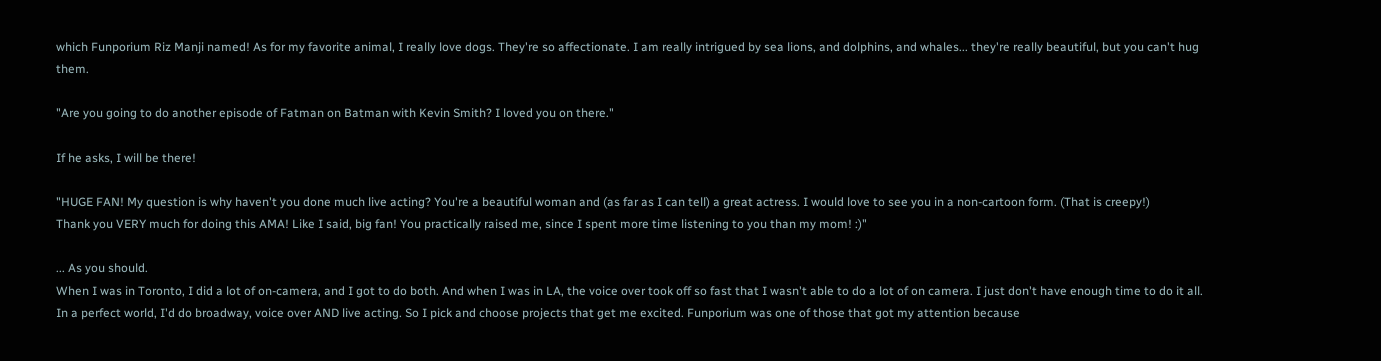which Funporium Riz Manji named! As for my favorite animal, I really love dogs. They're so affectionate. I am really intrigued by sea lions, and dolphins, and whales... they're really beautiful, but you can't hug them.

"Are you going to do another episode of Fatman on Batman with Kevin Smith? I loved you on there."

If he asks, I will be there!

"HUGE FAN! My question is why haven't you done much live acting? You're a beautiful woman and (as far as I can tell) a great actress. I would love to see you in a non-cartoon form. (That is creepy!)
Thank you VERY much for doing this AMA! Like I said, big fan! You practically raised me, since I spent more time listening to you than my mom! :)"

... As you should.
When I was in Toronto, I did a lot of on-camera, and I got to do both. And when I was in LA, the voice over took off so fast that I wasn't able to do a lot of on camera. I just don't have enough time to do it all. In a perfect world, I'd do broadway, voice over AND live acting. So I pick and choose projects that get me excited. Funporium was one of those that got my attention because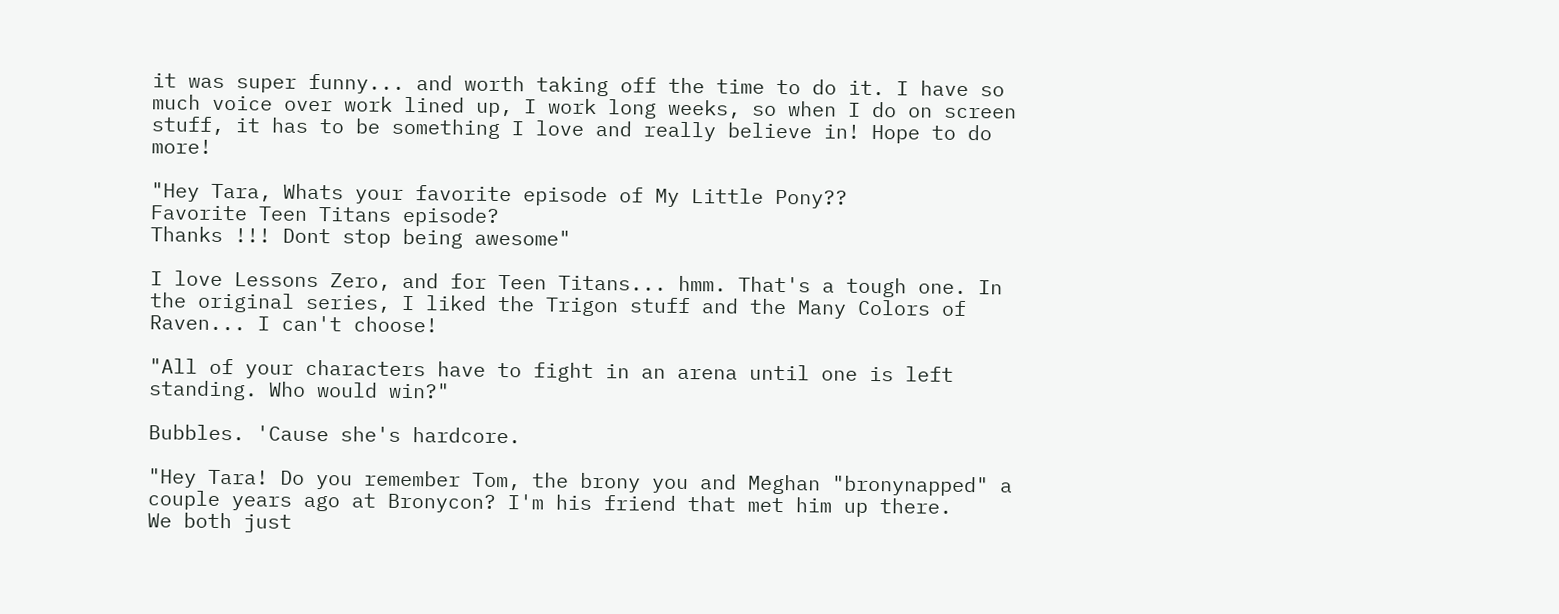it was super funny... and worth taking off the time to do it. I have so much voice over work lined up, I work long weeks, so when I do on screen stuff, it has to be something I love and really believe in! Hope to do more!

"Hey Tara, Whats your favorite episode of My Little Pony??
Favorite Teen Titans episode?
Thanks !!! Dont stop being awesome"

I love Lessons Zero, and for Teen Titans... hmm. That's a tough one. In the original series, I liked the Trigon stuff and the Many Colors of Raven... I can't choose!

"All of your characters have to fight in an arena until one is left standing. Who would win?"

Bubbles. 'Cause she's hardcore.

"Hey Tara! Do you remember Tom, the brony you and Meghan "bronynapped" a couple years ago at Bronycon? I'm his friend that met him up there.
We both just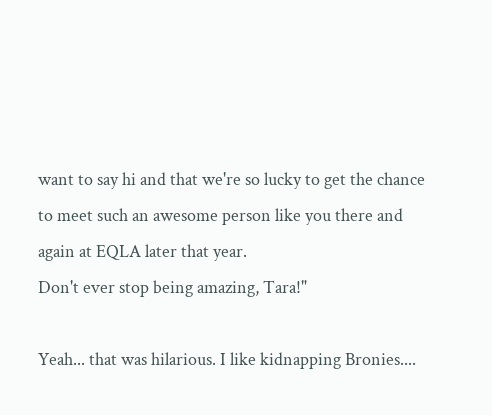want to say hi and that we're so lucky to get the chance to meet such an awesome person like you there and again at EQLA later that year.
Don't ever stop being amazing, Tara!"

Yeah... that was hilarious. I like kidnapping Bronies....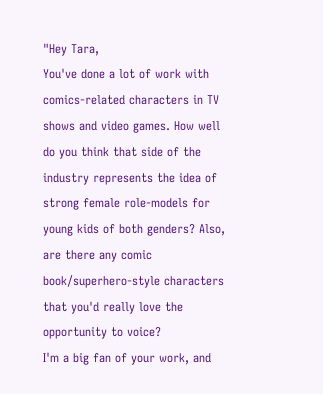"Hey Tara,
You've done a lot of work with comics-related characters in TV shows and video games. How well do you think that side of the industry represents the idea of strong female role-models for young kids of both genders? Also, are there any comic book/superhero-style characters that you'd really love the opportunity to voice?
I'm a big fan of your work, and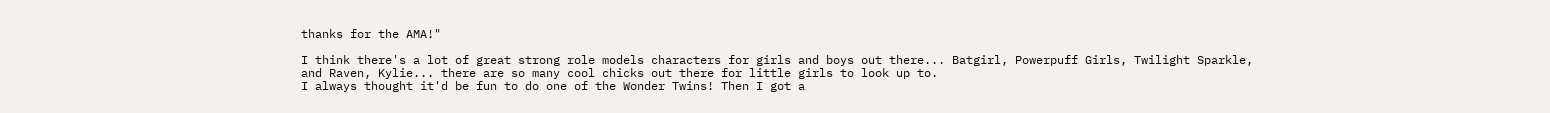thanks for the AMA!"

I think there's a lot of great strong role models characters for girls and boys out there... Batgirl, Powerpuff Girls, Twilight Sparkle, and Raven, Kylie... there are so many cool chicks out there for little girls to look up to.
I always thought it'd be fun to do one of the Wonder Twins! Then I got a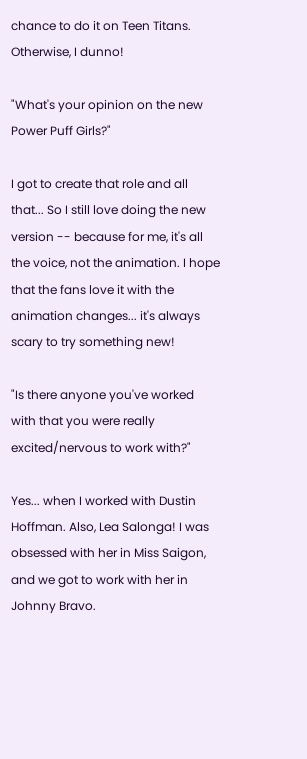chance to do it on Teen Titans. Otherwise, I dunno!

"What's your opinion on the new Power Puff Girls?"

I got to create that role and all that... So I still love doing the new version -- because for me, it's all the voice, not the animation. I hope that the fans love it with the animation changes... it's always scary to try something new!

"Is there anyone you've worked with that you were really excited/nervous to work with?"

Yes... when I worked with Dustin Hoffman. Also, Lea Salonga! I was obsessed with her in Miss Saigon, and we got to work with her in Johnny Bravo.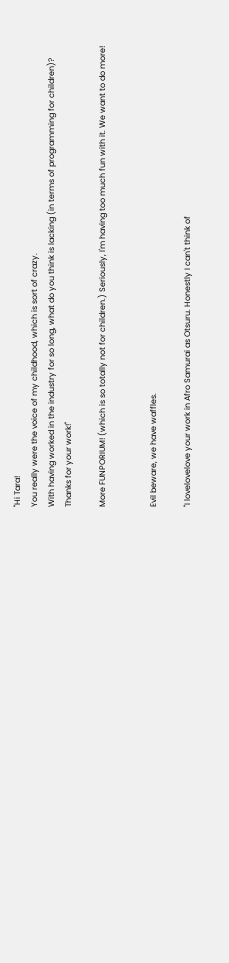"Hi Tara!
You really were the voice of my childhood, which is sort of crazy.
With having worked in the industry for so long, what do you think is lacking (in terms of programming for children)?
Thanks for your work!"

More FUNPORIUM! (which is so totally not for children.) Seriously, I'm having too much fun with it. We want to do more!


Evil beware, we have waffles.

"I lovelovelove your work in Afro Samurai as Otsuru. Honestly I can't think of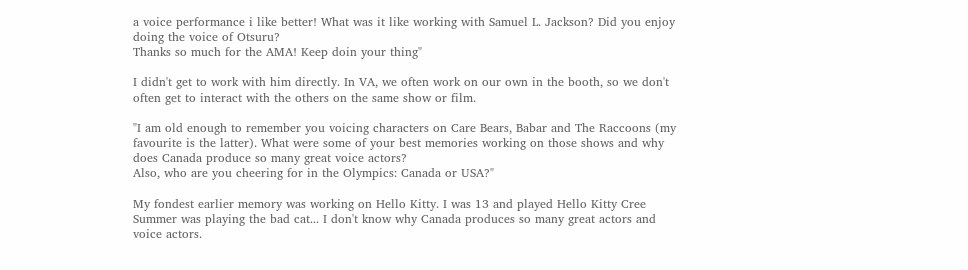a voice performance i like better! What was it like working with Samuel L. Jackson? Did you enjoy doing the voice of Otsuru?
Thanks so much for the AMA! Keep doin your thing"

I didn't get to work with him directly. In VA, we often work on our own in the booth, so we don't often get to interact with the others on the same show or film.

"I am old enough to remember you voicing characters on Care Bears, Babar and The Raccoons (my favourite is the latter). What were some of your best memories working on those shows and why does Canada produce so many great voice actors?
Also, who are you cheering for in the Olympics: Canada or USA?"

My fondest earlier memory was working on Hello Kitty. I was 13 and played Hello Kitty Cree Summer was playing the bad cat... I don't know why Canada produces so many great actors and voice actors.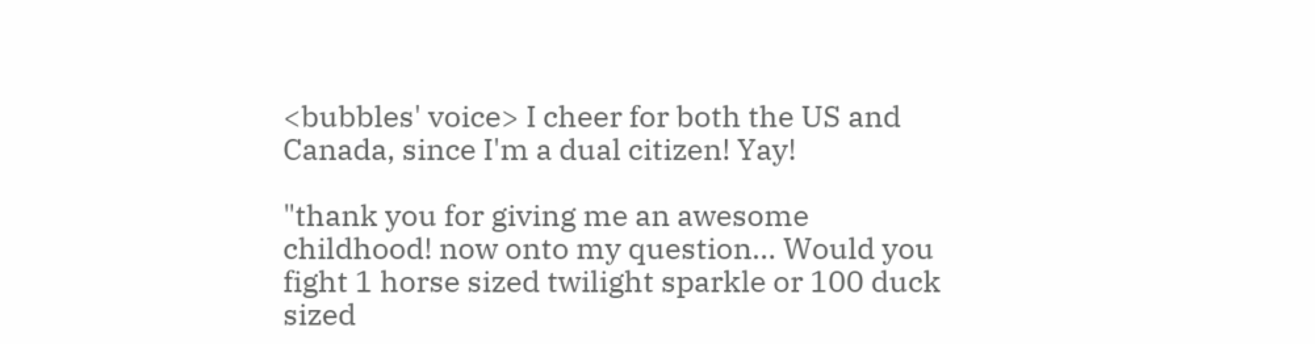<bubbles' voice> I cheer for both the US and Canada, since I'm a dual citizen! Yay!

"thank you for giving me an awesome childhood! now onto my question... Would you fight 1 horse sized twilight sparkle or 100 duck sized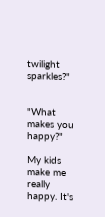twilight sparkles?"


"What makes you happy?"

My kids make me really happy. It's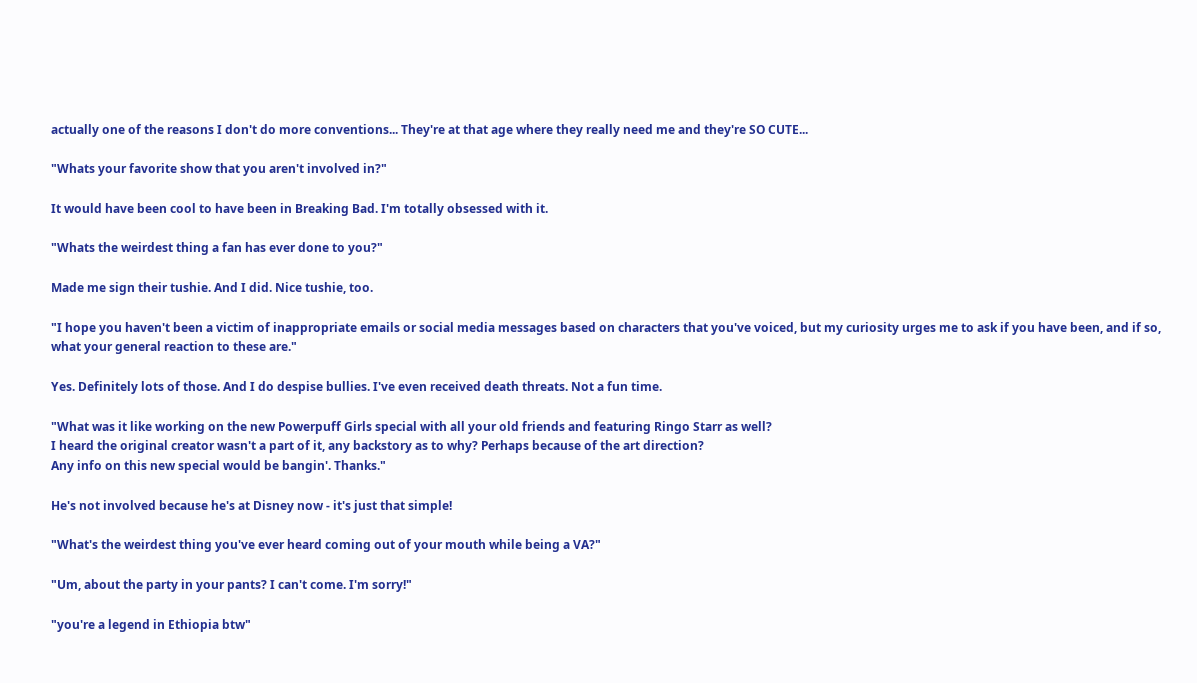actually one of the reasons I don't do more conventions... They're at that age where they really need me and they're SO CUTE...

"Whats your favorite show that you aren't involved in?"

It would have been cool to have been in Breaking Bad. I'm totally obsessed with it.

"Whats the weirdest thing a fan has ever done to you?"

Made me sign their tushie. And I did. Nice tushie, too.

"I hope you haven't been a victim of inappropriate emails or social media messages based on characters that you've voiced, but my curiosity urges me to ask if you have been, and if so, what your general reaction to these are."

Yes. Definitely lots of those. And I do despise bullies. I've even received death threats. Not a fun time.

"What was it like working on the new Powerpuff Girls special with all your old friends and featuring Ringo Starr as well?
I heard the original creator wasn't a part of it, any backstory as to why? Perhaps because of the art direction?
Any info on this new special would be bangin'. Thanks."

He's not involved because he's at Disney now - it's just that simple!

"What's the weirdest thing you've ever heard coming out of your mouth while being a VA?"

"Um, about the party in your pants? I can't come. I'm sorry!"

"you're a legend in Ethiopia btw"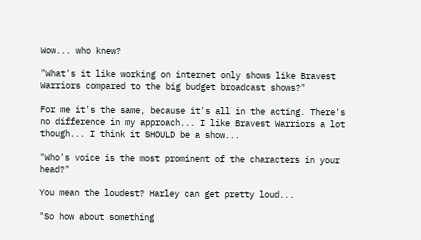Wow... who knew?

"What's it like working on internet only shows like Bravest Warriors compared to the big budget broadcast shows?"

For me it's the same, because it's all in the acting. There's no difference in my approach... I like Bravest Warriors a lot though... I think it SHOULD be a show...

"Who's voice is the most prominent of the characters in your head?"

You mean the loudest? Harley can get pretty loud...

"So how about something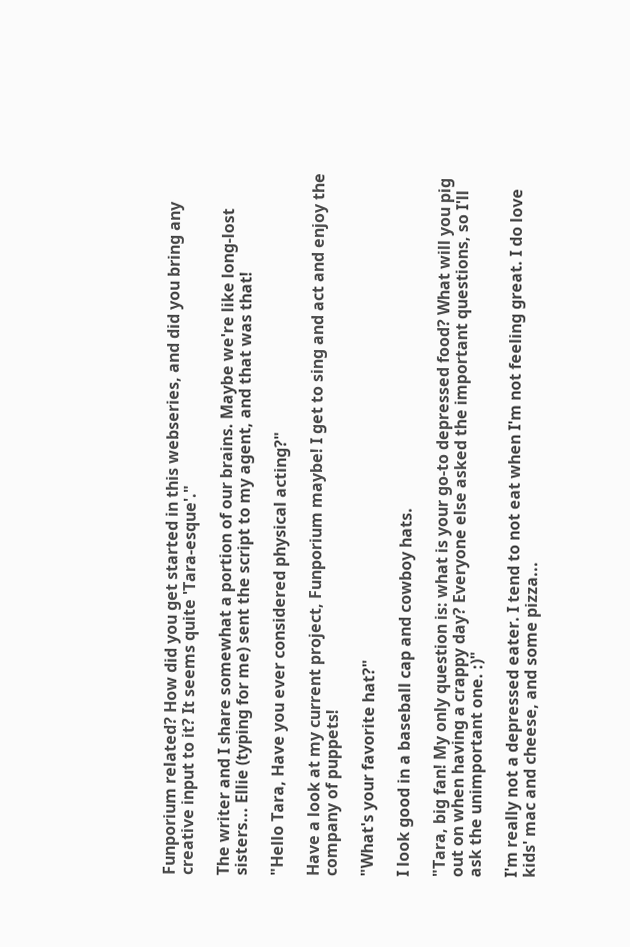Funporium related? How did you get started in this webseries, and did you bring any creative input to it? It seems quite 'Tara-esque'."

The writer and I share somewhat a portion of our brains. Maybe we're like long-lost sisters... Ellie (typing for me) sent the script to my agent, and that was that!

"Hello Tara, Have you ever considered physical acting?"

Have a look at my current project, Funporium maybe! I get to sing and act and enjoy the company of puppets!

"What's your favorite hat?"

I look good in a baseball cap and cowboy hats.

"Tara, big fan! My only question is: what is your go-to depressed food? What will you pig out on when having a crappy day? Everyone else asked the important questions, so I'll ask the unimportant one. :)"

I'm really not a depressed eater. I tend to not eat when I'm not feeling great. I do love kids' mac and cheese, and some pizza...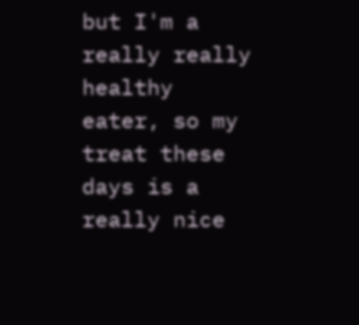but I'm a really really healthy eater, so my treat these days is a really nice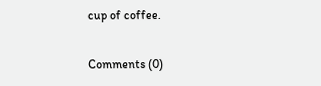cup of coffee.

Comments (0)